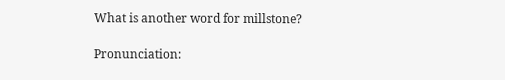What is another word for millstone?

Pronunciation: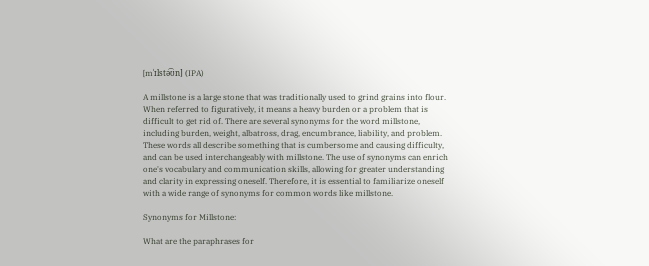[mˈɪlstə͡ʊn] (IPA)

A millstone is a large stone that was traditionally used to grind grains into flour. When referred to figuratively, it means a heavy burden or a problem that is difficult to get rid of. There are several synonyms for the word millstone, including burden, weight, albatross, drag, encumbrance, liability, and problem. These words all describe something that is cumbersome and causing difficulty, and can be used interchangeably with millstone. The use of synonyms can enrich one's vocabulary and communication skills, allowing for greater understanding and clarity in expressing oneself. Therefore, it is essential to familiarize oneself with a wide range of synonyms for common words like millstone.

Synonyms for Millstone:

What are the paraphrases for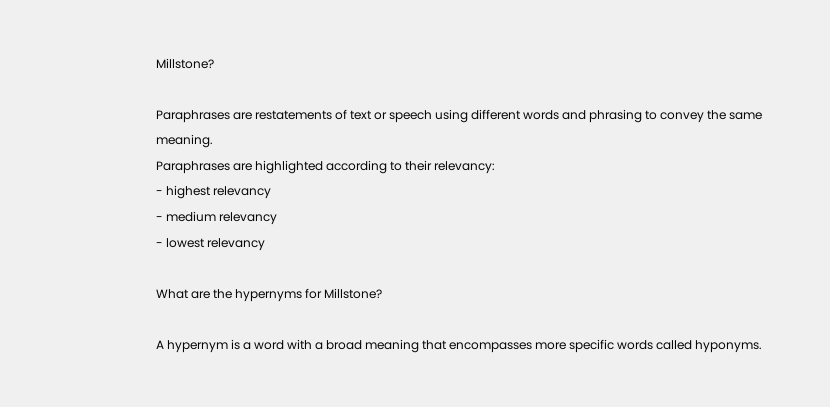Millstone?

Paraphrases are restatements of text or speech using different words and phrasing to convey the same meaning.
Paraphrases are highlighted according to their relevancy:
- highest relevancy
- medium relevancy
- lowest relevancy

What are the hypernyms for Millstone?

A hypernym is a word with a broad meaning that encompasses more specific words called hyponyms.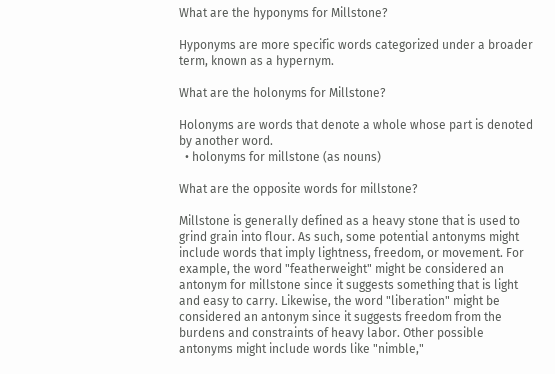What are the hyponyms for Millstone?

Hyponyms are more specific words categorized under a broader term, known as a hypernym.

What are the holonyms for Millstone?

Holonyms are words that denote a whole whose part is denoted by another word.
  • holonyms for millstone (as nouns)

What are the opposite words for millstone?

Millstone is generally defined as a heavy stone that is used to grind grain into flour. As such, some potential antonyms might include words that imply lightness, freedom, or movement. For example, the word "featherweight" might be considered an antonym for millstone since it suggests something that is light and easy to carry. Likewise, the word "liberation" might be considered an antonym since it suggests freedom from the burdens and constraints of heavy labor. Other possible antonyms might include words like "nimble,"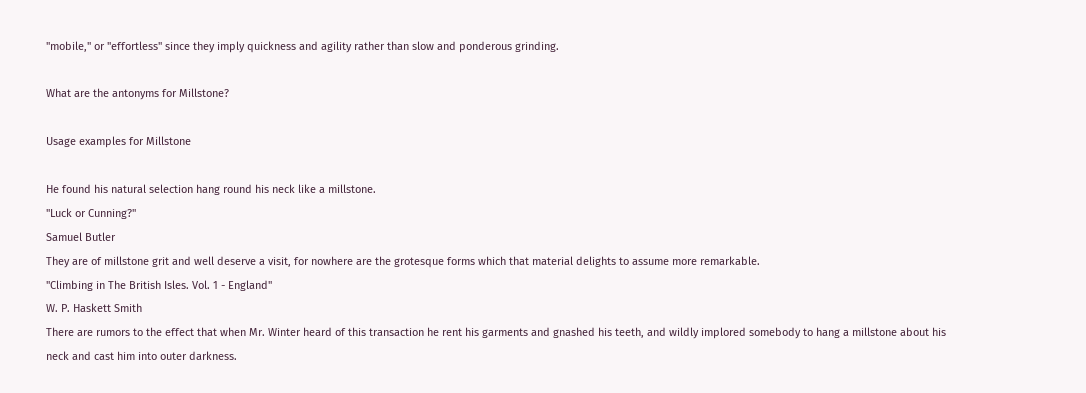"mobile," or "effortless" since they imply quickness and agility rather than slow and ponderous grinding.

What are the antonyms for Millstone?

Usage examples for Millstone

He found his natural selection hang round his neck like a millstone.
"Luck or Cunning?"
Samuel Butler
They are of millstone grit and well deserve a visit, for nowhere are the grotesque forms which that material delights to assume more remarkable.
"Climbing in The British Isles. Vol. 1 - England"
W. P. Haskett Smith
There are rumors to the effect that when Mr. Winter heard of this transaction he rent his garments and gnashed his teeth, and wildly implored somebody to hang a millstone about his neck and cast him into outer darkness.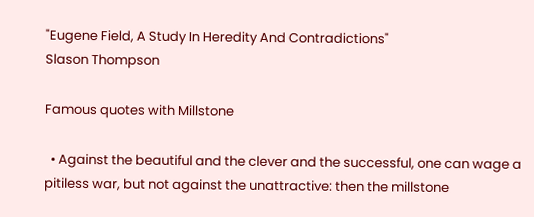"Eugene Field, A Study In Heredity And Contradictions"
Slason Thompson

Famous quotes with Millstone

  • Against the beautiful and the clever and the successful, one can wage a pitiless war, but not against the unattractive: then the millstone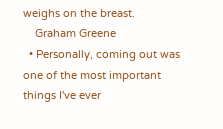weighs on the breast.
    Graham Greene
  • Personally, coming out was one of the most important things I've ever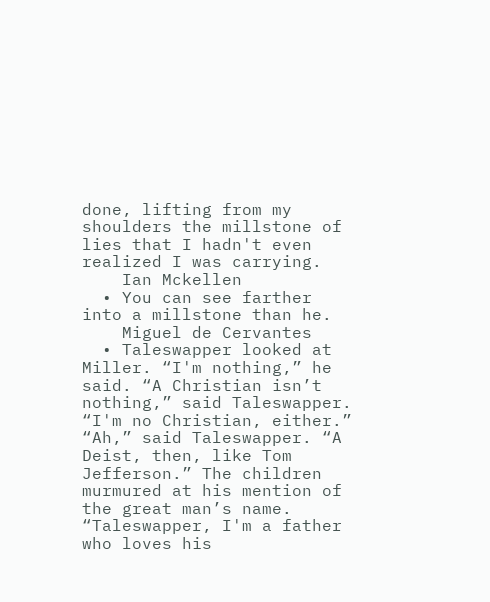done, lifting from my shoulders the millstone of lies that I hadn't even realized I was carrying.
    Ian Mckellen
  • You can see farther into a millstone than he.
    Miguel de Cervantes
  • Taleswapper looked at Miller. “I'm nothing,” he said. “A Christian isn’t nothing,” said Taleswapper. “I'm no Christian, either.” “Ah,” said Taleswapper. “A Deist, then, like Tom Jefferson.” The children murmured at his mention of the great man’s name. “Taleswapper, I'm a father who loves his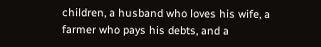children, a husband who loves his wife, a farmer who pays his debts, and a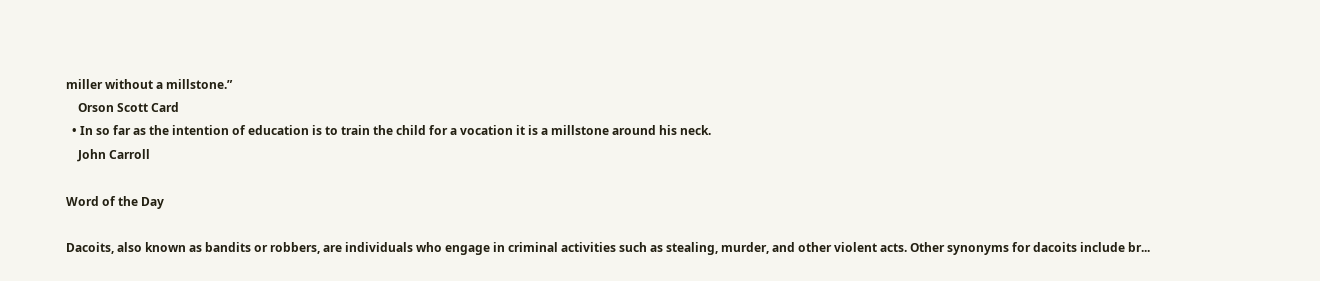miller without a millstone.”
    Orson Scott Card
  • In so far as the intention of education is to train the child for a vocation it is a millstone around his neck.
    John Carroll

Word of the Day

Dacoits, also known as bandits or robbers, are individuals who engage in criminal activities such as stealing, murder, and other violent acts. Other synonyms for dacoits include br...